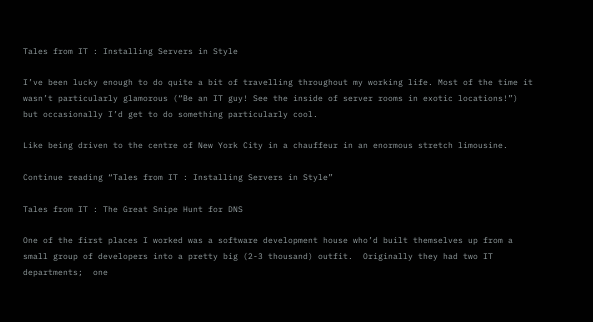Tales from IT : Installing Servers in Style

I’ve been lucky enough to do quite a bit of travelling throughout my working life. Most of the time it wasn’t particularly glamorous (“Be an IT guy! See the inside of server rooms in exotic locations!”) but occasionally I’d get to do something particularly cool.

Like being driven to the centre of New York City in a chauffeur in an enormous stretch limousine.

Continue reading “Tales from IT : Installing Servers in Style”

Tales from IT : The Great Snipe Hunt for DNS

One of the first places I worked was a software development house who’d built themselves up from a small group of developers into a pretty big (2-3 thousand) outfit.  Originally they had two IT departments;  one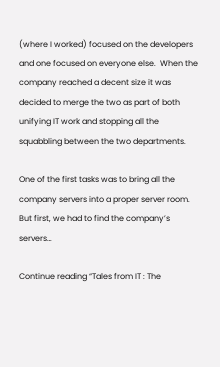(where I worked) focused on the developers and one focused on everyone else.  When the company reached a decent size it was decided to merge the two as part of both unifying IT work and stopping all the squabbling between the two departments.

One of the first tasks was to bring all the company servers into a proper server room.  But first, we had to find the company’s servers…

Continue reading “Tales from IT : The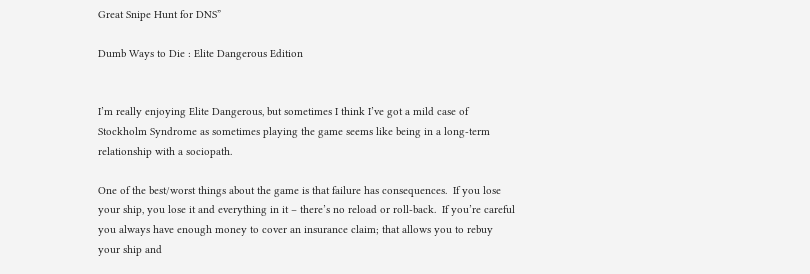Great Snipe Hunt for DNS”

Dumb Ways to Die : Elite Dangerous Edition


I’m really enjoying Elite Dangerous, but sometimes I think I’ve got a mild case of Stockholm Syndrome as sometimes playing the game seems like being in a long-term relationship with a sociopath.

One of the best/worst things about the game is that failure has consequences.  If you lose your ship, you lose it and everything in it – there’s no reload or roll-back.  If you’re careful you always have enough money to cover an insurance claim; that allows you to rebuy your ship and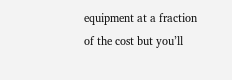equipment at a fraction of the cost but you’ll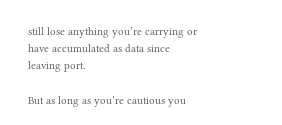still lose anything you’re carrying or have accumulated as data since leaving port.

But as long as you’re cautious you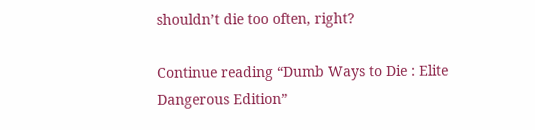shouldn’t die too often, right?

Continue reading “Dumb Ways to Die : Elite Dangerous Edition”